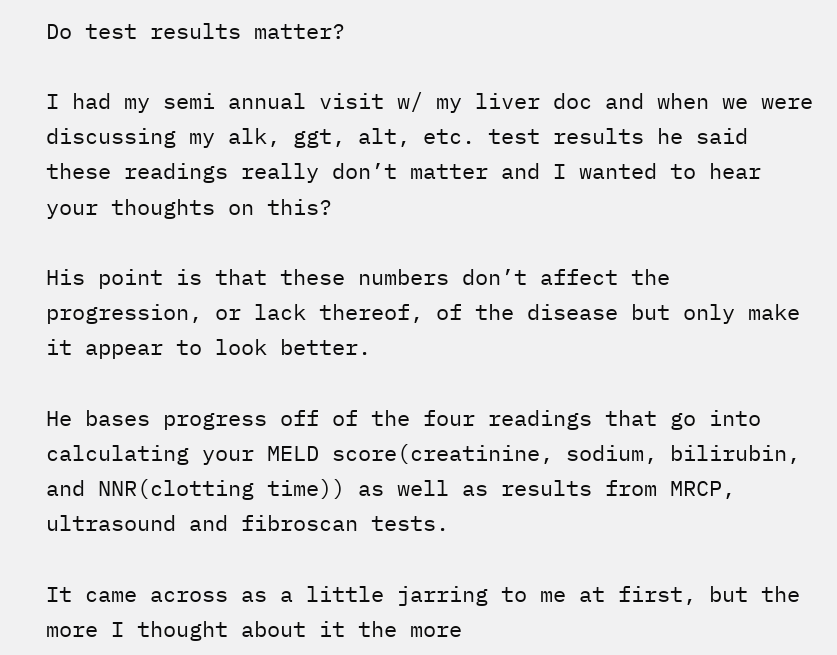Do test results matter?

I had my semi annual visit w/ my liver doc and when we were discussing my alk, ggt, alt, etc. test results he said these readings really don’t matter and I wanted to hear your thoughts on this?

His point is that these numbers don’t affect the progression, or lack thereof, of the disease but only make it appear to look better.

He bases progress off of the four readings that go into calculating your MELD score(creatinine, sodium, bilirubin, and NNR(clotting time)) as well as results from MRCP, ultrasound and fibroscan tests.

It came across as a little jarring to me at first, but the more I thought about it the more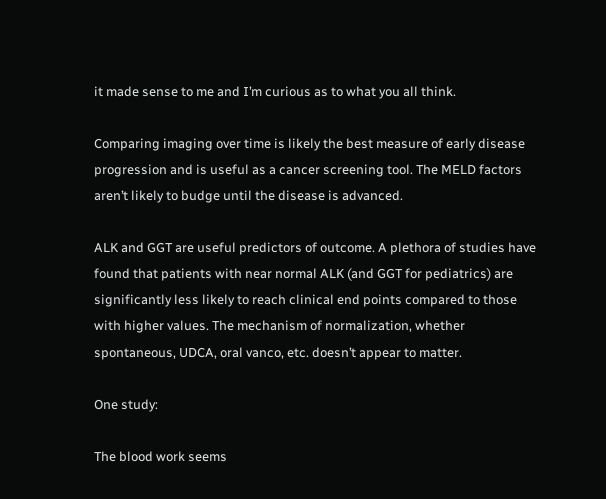it made sense to me and I’m curious as to what you all think.

Comparing imaging over time is likely the best measure of early disease progression and is useful as a cancer screening tool. The MELD factors aren’t likely to budge until the disease is advanced.

ALK and GGT are useful predictors of outcome. A plethora of studies have found that patients with near normal ALK (and GGT for pediatrics) are significantly less likely to reach clinical end points compared to those with higher values. The mechanism of normalization, whether spontaneous, UDCA, oral vanco, etc. doesn’t appear to matter.

One study:

The blood work seems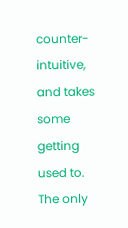counter-intuitive, and takes some getting used to.
The only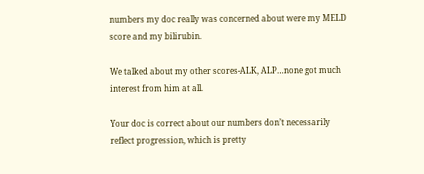numbers my doc really was concerned about were my MELD score and my bilirubin.

We talked about my other scores-ALK, ALP…none got much interest from him at all.

Your doc is correct about our numbers don’t necessarily reflect progression, which is pretty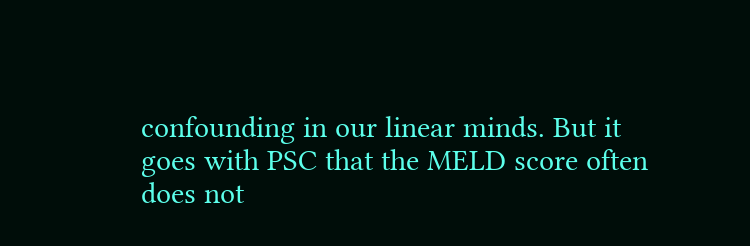confounding in our linear minds. But it goes with PSC that the MELD score often does not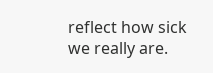reflect how sick we really are.